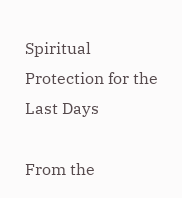Spiritual Protection for the Last Days

From the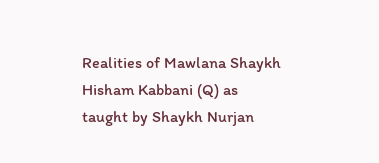Realities of Mawlana Shaykh Hisham Kabbani (Q) as taught by Shaykh Nurjan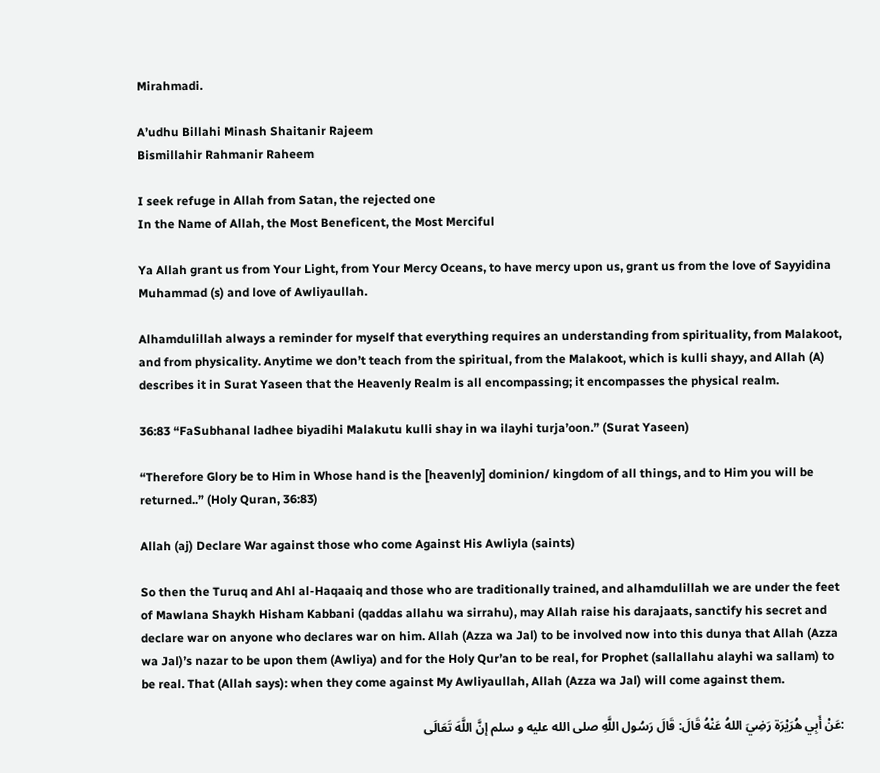Mirahmadi.

A’udhu Billahi Minash Shaitanir Rajeem
Bismillahir Rahmanir Raheem

I seek refuge in Allah from Satan, the rejected one
In the Name of Allah, the Most Beneficent, the Most Merciful

Ya Allah grant us from Your Light, from Your Mercy Oceans, to have mercy upon us, grant us from the love of Sayyidina Muhammad (s) and love of Awliyaullah.

Alhamdulillah always a reminder for myself that everything requires an understanding from spirituality, from Malakoot, and from physicality. Anytime we don’t teach from the spiritual, from the Malakoot, which is kulli shayy, and Allah (A) describes it in Surat Yaseen that the Heavenly Realm is all encompassing; it encompasses the physical realm.

36:83 “FaSubhanal ladhee biyadihi Malakutu kulli shay in wa ilayhi turja’oon.” (Surat Yaseen)

“Therefore Glory be to Him in Whose hand is the [heavenly] dominion/ kingdom of all things, and to Him you will be returned..” (Holy Quran, 36:83)

Allah (aj) Declare War against those who come Against His Awliyla (saints)

So then the Turuq and Ahl al-Haqaaiq and those who are traditionally trained, and alhamdulillah we are under the feet of Mawlana Shaykh Hisham Kabbani (qaddas allahu wa sirrahu), may Allah raise his darajaats, sanctify his secret and declare war on anyone who declares war on him. Allah (Azza wa Jal) to be involved now into this dunya that Allah (Azza wa Jal)’s nazar to be upon them (Awliya) and for the Holy Qur’an to be real, for Prophet (sallallahu alayhi wa sallam) to be real. That (Allah says): when they come against My Awliyaullah, Allah (Azza wa Jal) will come against them.

:عَنْ أَبِي هُرَيْرَة رَضِيَ اللهُ عَنْهُ قَالَ: قَالَ رَسُول اللَّهِ صلى الله عليه و سلم إنَّ اللَّهَ تَعَالَى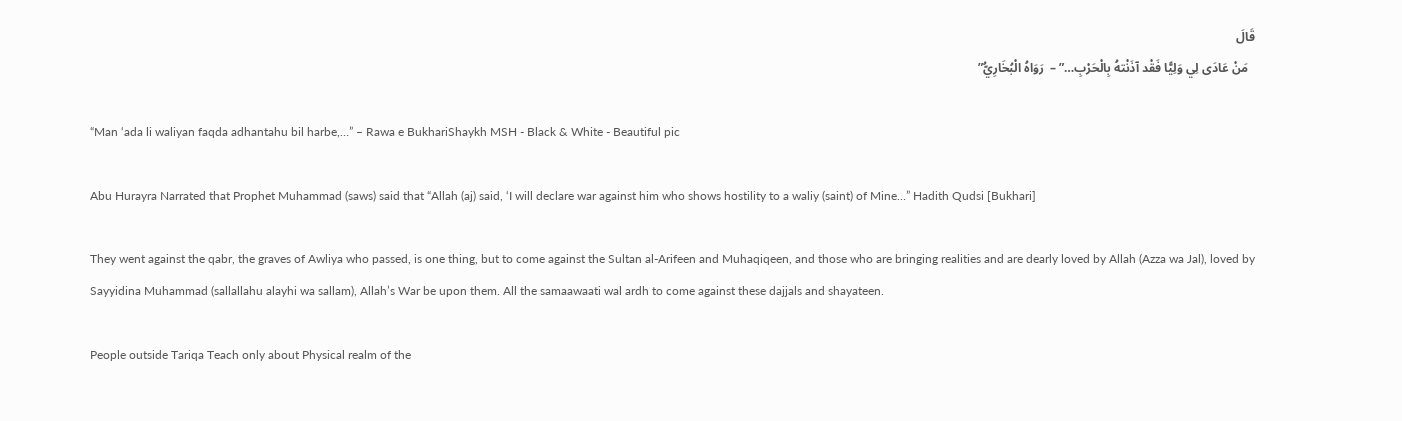قَالَ
  مَنْ عَادَى لِي وَلِيًّا فَقْد آذَنْتهُ بِالْحَرْبِ…” –  رَوَاهُ الْبُخَارِيُّ”

“Man ‘ada li waliyan faqda adhantahu bil harbe,…” – Rawa e BukhariShaykh MSH - Black & White - Beautiful pic

Abu Hurayra Narrated that Prophet Muhammad (saws) said that “Allah (aj) said, ‘I will declare war against him who shows hostility to a waliy (saint) of Mine…” Hadith Qudsi [Bukhari]

They went against the qabr, the graves of Awliya who passed, is one thing, but to come against the Sultan al-Arifeen and Muhaqiqeen, and those who are bringing realities and are dearly loved by Allah (Azza wa Jal), loved by Sayyidina Muhammad (sallallahu alayhi wa sallam), Allah’s War be upon them. All the samaawaati wal ardh to come against these dajjals and shayateen.

People outside Tariqa Teach only about Physical realm of the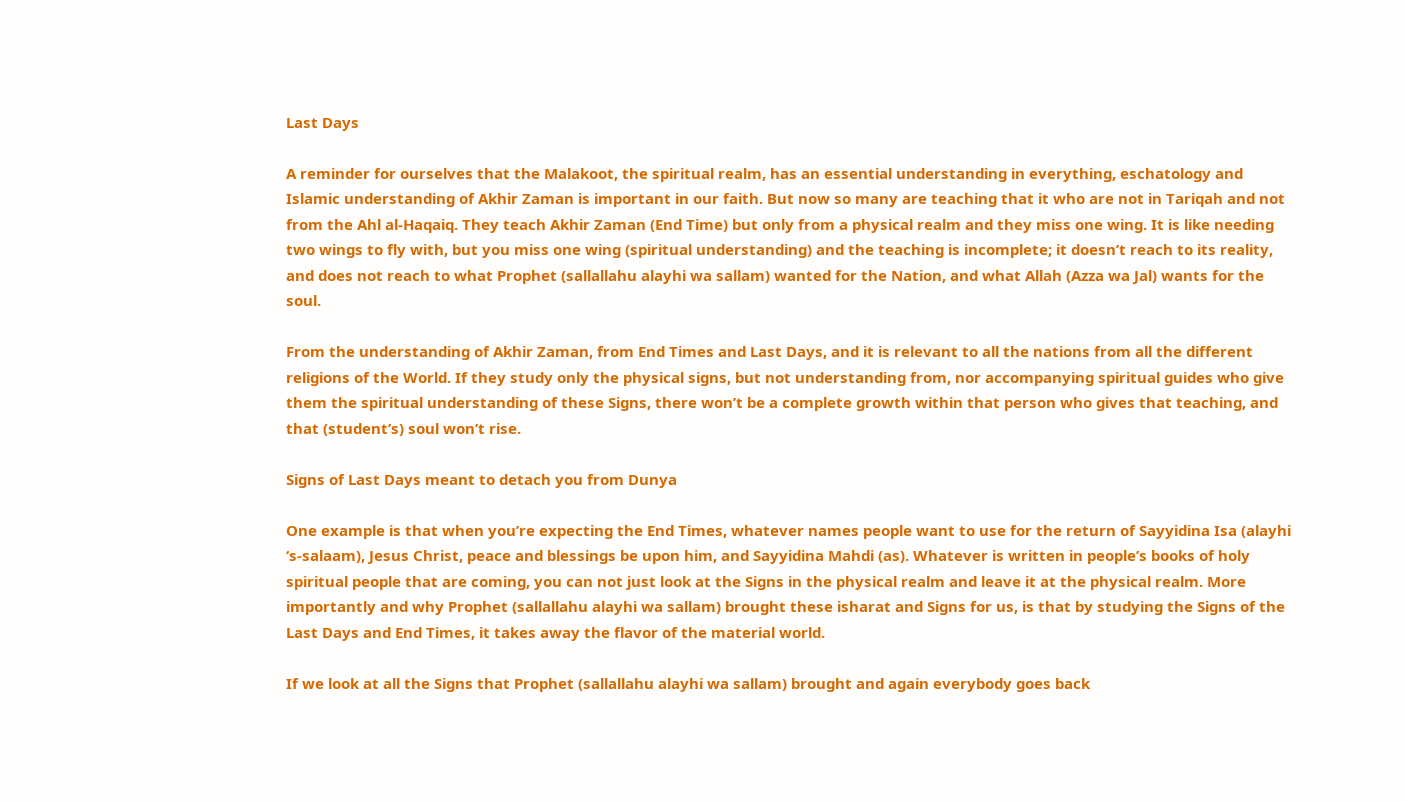Last Days

A reminder for ourselves that the Malakoot, the spiritual realm, has an essential understanding in everything, eschatology and Islamic understanding of Akhir Zaman is important in our faith. But now so many are teaching that it who are not in Tariqah and not from the Ahl al-Haqaiq. They teach Akhir Zaman (End Time) but only from a physical realm and they miss one wing. It is like needing two wings to fly with, but you miss one wing (spiritual understanding) and the teaching is incomplete; it doesn’t reach to its reality, and does not reach to what Prophet (sallallahu alayhi wa sallam) wanted for the Nation, and what Allah (Azza wa Jal) wants for the soul.

From the understanding of Akhir Zaman, from End Times and Last Days, and it is relevant to all the nations from all the different religions of the World. If they study only the physical signs, but not understanding from, nor accompanying spiritual guides who give them the spiritual understanding of these Signs, there won’t be a complete growth within that person who gives that teaching, and that (student’s) soul won’t rise.

Signs of Last Days meant to detach you from Dunya

One example is that when you’re expecting the End Times, whatever names people want to use for the return of Sayyidina Isa (alayhi ‘s-salaam), Jesus Christ, peace and blessings be upon him, and Sayyidina Mahdi (as). Whatever is written in people’s books of holy spiritual people that are coming, you can not just look at the Signs in the physical realm and leave it at the physical realm. More importantly and why Prophet (sallallahu alayhi wa sallam) brought these isharat and Signs for us, is that by studying the Signs of the Last Days and End Times, it takes away the flavor of the material world.

If we look at all the Signs that Prophet (sallallahu alayhi wa sallam) brought and again everybody goes back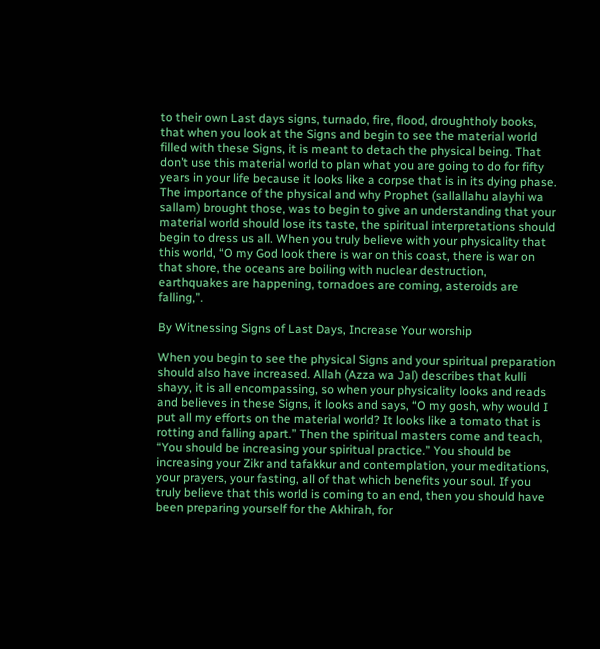to their own Last days signs, turnado, fire, flood, droughtholy books, that when you look at the Signs and begin to see the material world filled with these Signs, it is meant to detach the physical being. That don’t use this material world to plan what you are going to do for fifty years in your life because it looks like a corpse that is in its dying phase. The importance of the physical and why Prophet (sallallahu alayhi wa sallam) brought those, was to begin to give an understanding that your material world should lose its taste, the spiritual interpretations should begin to dress us all. When you truly believe with your physicality that this world, “O my God look there is war on this coast, there is war on that shore, the oceans are boiling with nuclear destruction, earthquakes are happening, tornadoes are coming, asteroids are falling,”.

By Witnessing Signs of Last Days, Increase Your worship

When you begin to see the physical Signs and your spiritual preparation should also have increased. Allah (Azza wa Jal) describes that kulli shayy, it is all encompassing, so when your physicality looks and reads and believes in these Signs, it looks and says, “O my gosh, why would I put all my efforts on the material world? It looks like a tomato that is rotting and falling apart.” Then the spiritual masters come and teach, “You should be increasing your spiritual practice.” You should be increasing your Zikr and tafakkur and contemplation, your meditations, your prayers, your fasting, all of that which benefits your soul. If you truly believe that this world is coming to an end, then you should have been preparing yourself for the Akhirah, for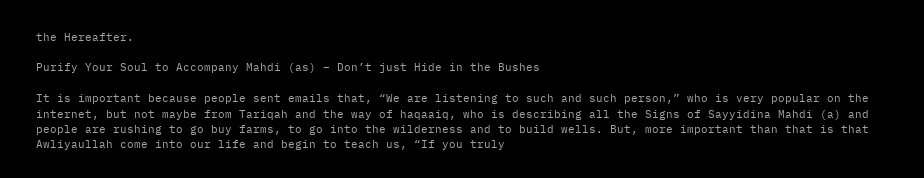the Hereafter.

Purify Your Soul to Accompany Mahdi (as) – Don’t just Hide in the Bushes

It is important because people sent emails that, “We are listening to such and such person,” who is very popular on the internet, but not maybe from Tariqah and the way of haqaaiq, who is describing all the Signs of Sayyidina Mahdi (a) and people are rushing to go buy farms, to go into the wilderness and to build wells. But, more important than that is that Awliyaullah come into our life and begin to teach us, “If you truly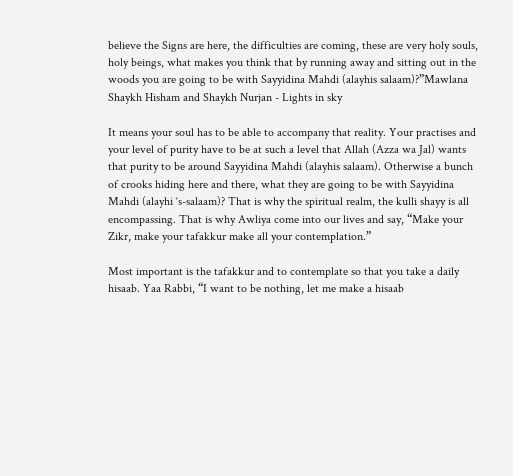believe the Signs are here, the difficulties are coming, these are very holy souls, holy beings, what makes you think that by running away and sitting out in the woods you are going to be with Sayyidina Mahdi (alayhis salaam)?”Mawlana Shaykh Hisham and Shaykh Nurjan - Lights in sky

It means your soul has to be able to accompany that reality. Your practises and your level of purity have to be at such a level that Allah (Azza wa Jal) wants that purity to be around Sayyidina Mahdi (alayhis salaam). Otherwise a bunch of crooks hiding here and there, what they are going to be with Sayyidina Mahdi (alayhi ‘s-salaam)? That is why the spiritual realm, the kulli shayy is all encompassing. That is why Awliya come into our lives and say, “Make your Zikr, make your tafakkur make all your contemplation.”

Most important is the tafakkur and to contemplate so that you take a daily hisaab. Yaa Rabbi, “I want to be nothing, let me make a hisaab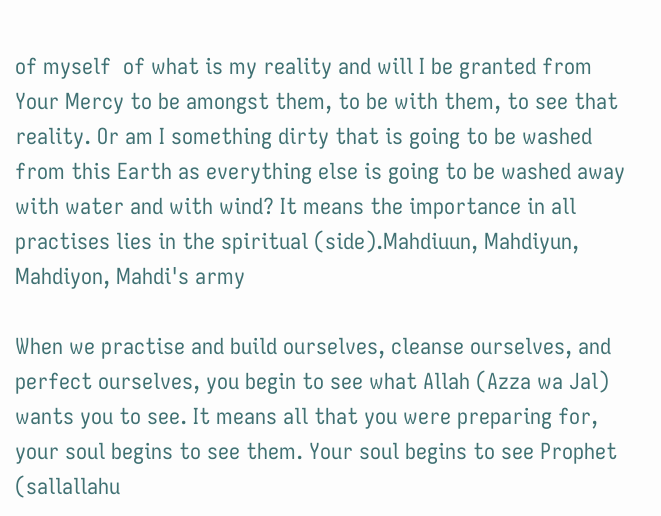of myself  of what is my reality and will I be granted from Your Mercy to be amongst them, to be with them, to see that reality. Or am I something dirty that is going to be washed from this Earth as everything else is going to be washed away with water and with wind? It means the importance in all practises lies in the spiritual (side).Mahdiuun, Mahdiyun, Mahdiyon, Mahdi's army

When we practise and build ourselves, cleanse ourselves, and perfect ourselves, you begin to see what Allah (Azza wa Jal) wants you to see. It means all that you were preparing for, your soul begins to see them. Your soul begins to see Prophet (sallallahu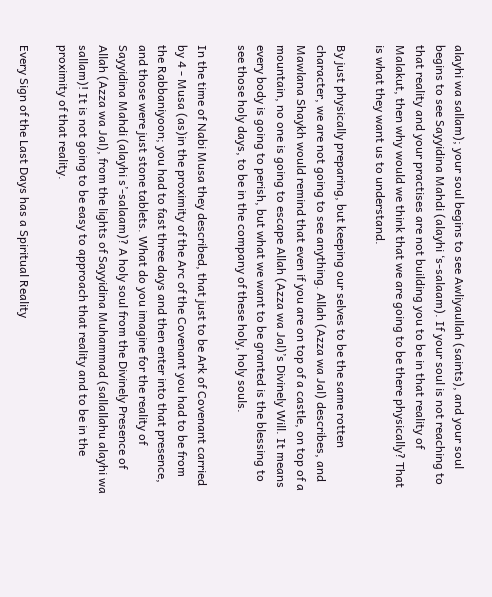alayhi wa sallam); your soul begins to see Awliyaullah (saints), and your soul begins to see Sayyidina Mahdi (alayhi ‘s-salaam). If your soul is not reaching to that reality and your practises are not building you to be in that reality of Malakut, then why would we think that we are going to be there physically? That is what they want us to understand.

By just physically preparing, but keeping our selves to be the same rotten character, we are not going to see anything. Allah (Azza wa Jal) describes, and Mawlana Shaykh would remind that even if you are on top of a castle, on top of a mountain, no one is going to escape Allah (Azza wa Jal)’s Divinely Will. It means every body is going to perish, but what we want to be granted is the blessing to see those holy days, to be in the company of these holy, holy souls.

In the time of Nabi Musa they described, that just to be Ark of Covenant carried by 4 - Musa (as)in the proximity of the Arc of the Covenant you had to be from the Rabbaniyoon; you had to fast three days and then enter into that presence, and those were just stone tablets. What do you imagine for the reality of Sayyidina Mahdi (alayhi s’-salaam)? A holy soul from the Divinely Presence of Allah (Azza wa Jal), from the lights of Sayyidina Muhammad (sallallahu alayhi wa sallam)! It is not going to be easy to approach that reality and to be in the proximity of that reality.

Every Sign of the Last Days has a Spiritual Reality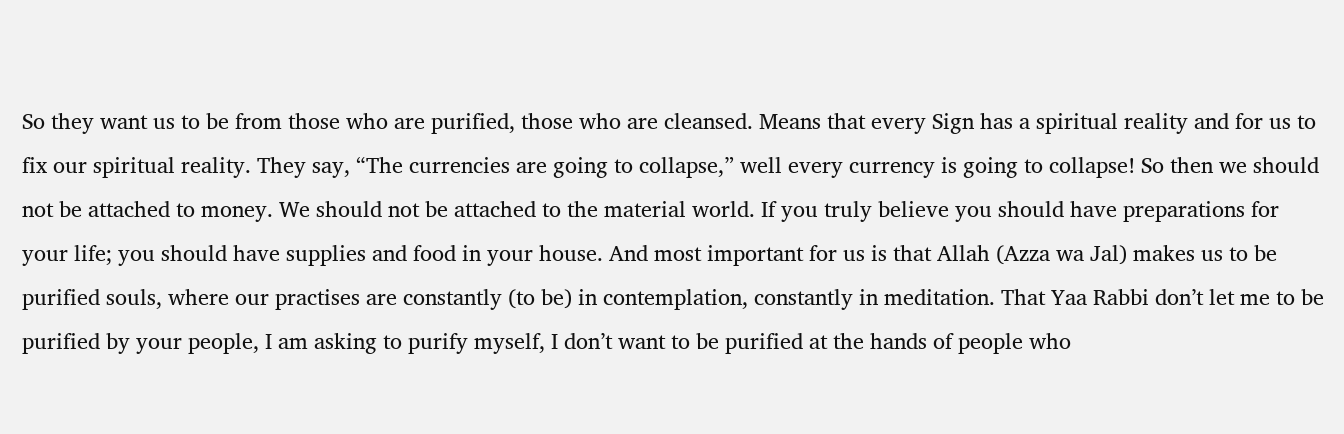So they want us to be from those who are purified, those who are cleansed. Means that every Sign has a spiritual reality and for us to fix our spiritual reality. They say, “The currencies are going to collapse,” well every currency is going to collapse! So then we should not be attached to money. We should not be attached to the material world. If you truly believe you should have preparations for your life; you should have supplies and food in your house. And most important for us is that Allah (Azza wa Jal) makes us to be purified souls, where our practises are constantly (to be) in contemplation, constantly in meditation. That Yaa Rabbi don’t let me to be purified by your people, I am asking to purify myself, I don’t want to be purified at the hands of people who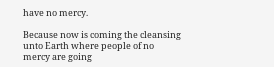have no mercy.

Because now is coming the cleansing unto Earth where people of no mercy are going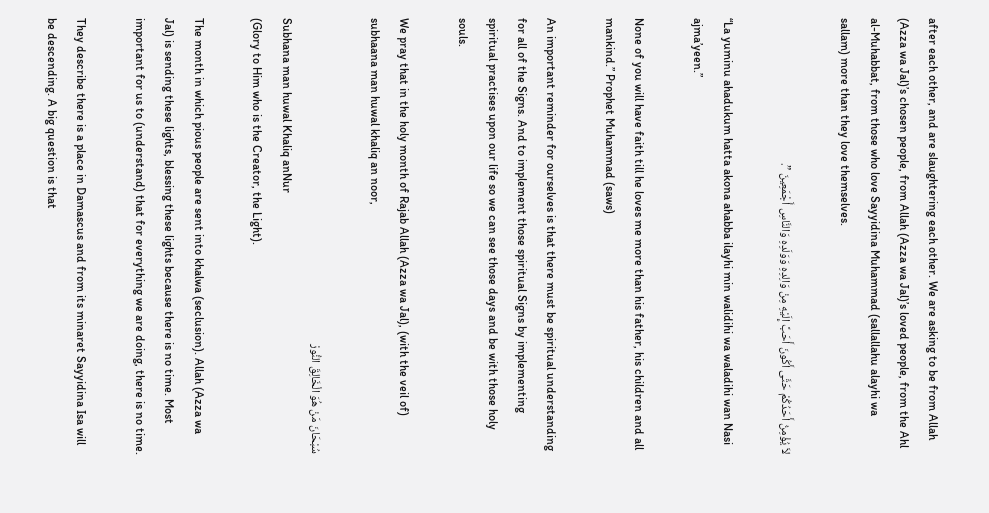after each other, and are slaughtering each other. We are asking to be from Allah (Azza wa Jal)’s chosen people, from Allah (Azza wa Jal)’s loved people, from the Ahl al-Muhabbat, from those who love Sayyidina Muhammad (sallallahu alayhi wa sallam) more than they love themselves.

لاَ يُؤْمِنُ أَحَدُكُمْ حَتَّى أَكُونَ أَحَبَّ إِلَيْهِ مِنْ وَالِدِهِ وَوَلَدِهِ وَالنَّاسِ أَجْمَعِينَ ”.

“La yuminu ahadukum hatta akona ahabba ilayhi min walidihi wa waladihi wan Nasi ajma’yeen.”

None of you will have faith till he loves me more than his father, his children and all mankind.” Prophet Muhammad (saws)

An important reminder for ourselves is that there must be spiritual understanding for all of the Signs. And to implement those spiritual Signs by implementing spiritual practises upon our life so we can see those days and be with those holy souls.

We pray that in the holy month of Rajab Allah (Azza wa Jal), (with the veil of) subhaana man huwal khaliq an noor,

سُبْحَانَ مَنْ هُوَ الْخَالِقَ النُّورْ
Subhana man huwal Khaliq anNur
(Glory to Him who is the Creator, the Light).

The month in which pious people are sent into khalwa (seclusion). Allah (Azza wa Jal) is sending these lights, blessing these lights because there is no time. Most important for us to (understand) that for everything we are doing, there is no time.

They describe there is a place in Damascus and from its minaret Sayyidina Isa will be descending. A big question is that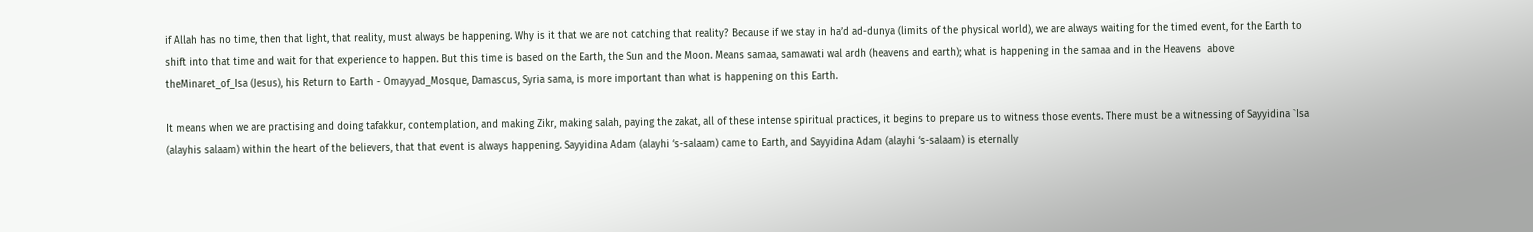if Allah has no time, then that light, that reality, must always be happening. Why is it that we are not catching that reality? Because if we stay in ha’d ad-dunya (limits of the physical world), we are always waiting for the timed event, for the Earth to shift into that time and wait for that experience to happen. But this time is based on the Earth, the Sun and the Moon. Means samaa, samawati wal ardh (heavens and earth); what is happening in the samaa and in the Heavens  above theMinaret_of_Isa (Jesus), his Return to Earth - Omayyad_Mosque, Damascus, Syria sama, is more important than what is happening on this Earth.

It means when we are practising and doing tafakkur, contemplation, and making Zikr, making salah, paying the zakat, all of these intense spiritual practices, it begins to prepare us to witness those events. There must be a witnessing of Sayyidina `Isa (alayhis salaam) within the heart of the believers, that that event is always happening. Sayyidina Adam (alayhi ‘s-salaam) came to Earth, and Sayyidina Adam (alayhi ‘s-salaam) is eternally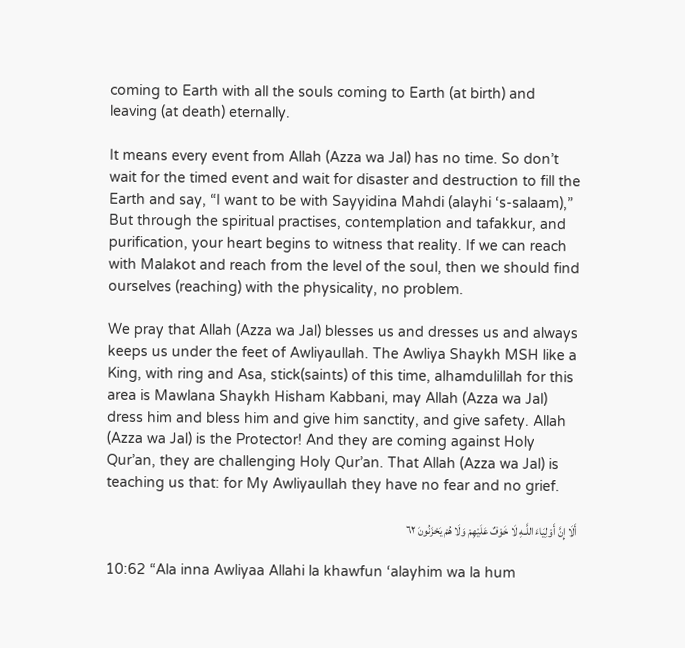coming to Earth with all the souls coming to Earth (at birth) and leaving (at death) eternally.

It means every event from Allah (Azza wa Jal) has no time. So don’t wait for the timed event and wait for disaster and destruction to fill the Earth and say, “I want to be with Sayyidina Mahdi (alayhi ‘s-salaam),” But through the spiritual practises, contemplation and tafakkur, and purification, your heart begins to witness that reality. If we can reach with Malakot and reach from the level of the soul, then we should find ourselves (reaching) with the physicality, no problem.

We pray that Allah (Azza wa Jal) blesses us and dresses us and always keeps us under the feet of Awliyaullah. The Awliya Shaykh MSH like a King, with ring and Asa, stick(saints) of this time, alhamdulillah for this area is Mawlana Shaykh Hisham Kabbani, may Allah (Azza wa Jal) dress him and bless him and give him sanctity, and give safety. Allah (Azza wa Jal) is the Protector! And they are coming against Holy Qur’an, they are challenging Holy Qur’an. That Allah (Azza wa Jal) is teaching us that: for My Awliyaullah they have no fear and no grief.

أَلَا إِنَّ أَوْلِيَاءَ اللَّـهِ لَا خَوْفٌ عَلَيْهِمْ وَلَا هُمْ يَحْزَنُونَ ٦٢

10:62 “Ala inna Awliyaa Allahi la khawfun ‘alayhim wa la hum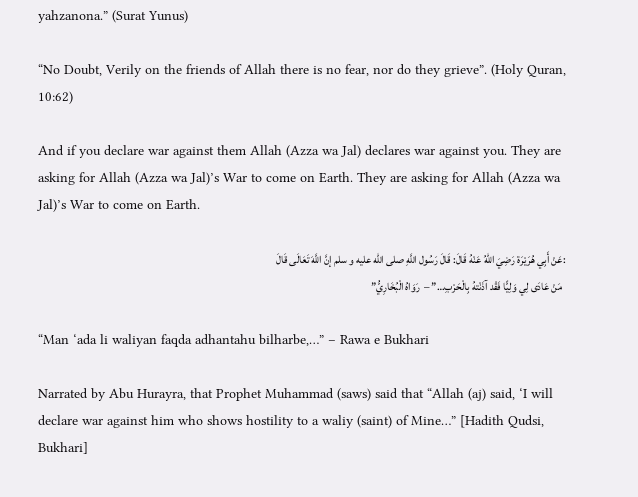yahzanona.” (Surat Yunus)

“No Doubt, Verily on the friends of Allah there is no fear, nor do they grieve”. (Holy Quran, 10:62)

And if you declare war against them Allah (Azza wa Jal) declares war against you. They are asking for Allah (Azza wa Jal)’s War to come on Earth. They are asking for Allah (Azza wa Jal)’s War to come on Earth.

:عَنْ أَبِي هُرَيْرَة رَضِيَ اللهُ عَنْهُ قَالَ: قَالَ رَسُول اللَّهِ صلى الله عليه و سلم إنَّ اللَّهَ تَعَالَى قَالَ
  مَنْ عَادَى لِي وَلِيًّا فَقْد آذَنْتهُ بِالْحَرْبِ…” –  رَوَاهُ الْبُخَارِيُّ”

“Man ‘ada li waliyan faqda adhantahu bilharbe,…” – Rawa e Bukhari

Narrated by Abu Hurayra, that Prophet Muhammad (saws) said that “Allah (aj) said, ‘I will declare war against him who shows hostility to a waliy (saint) of Mine…” [Hadith Qudsi, Bukhari]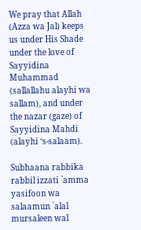We pray that Allah (Azza wa Jal) keeps us under His Shade under the love of Sayyidina Muhammad (sallallahu alayhi wa sallam), and under the nazar (gaze) of Sayyidina Mahdi (alayhi ‘s-salaam).

Subhaana rabbika rabbil izzati `amma yasifoon wa salaamun `alal mursaleen wal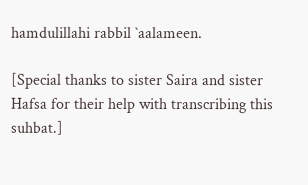hamdulillahi rabbil `aalameen.

[Special thanks to sister Saira and sister Hafsa for their help with transcribing this suhbat.]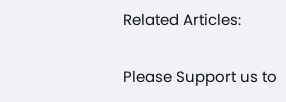Related Articles:

Please Support us to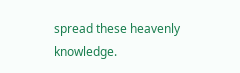spread these heavenly knowledge.